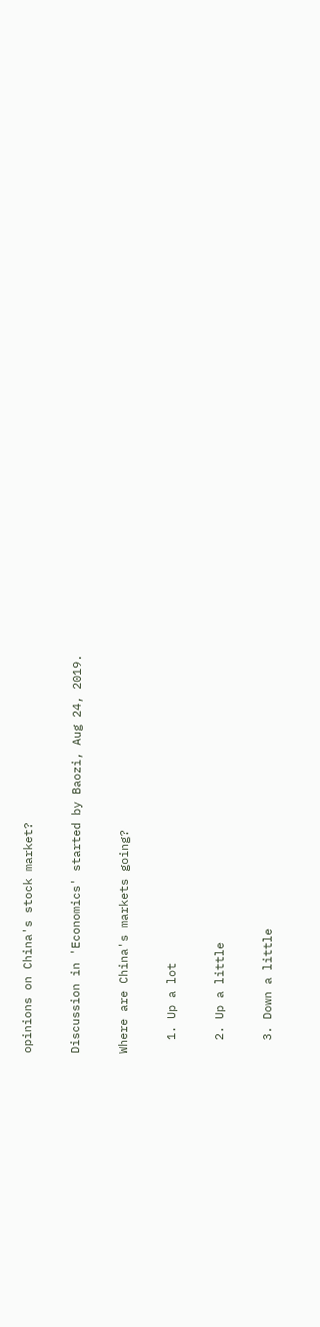opinions on China's stock market?

Discussion in 'Economics' started by Baozi, Aug 24, 2019.

Where are China's markets going?

  1. Up a lot

  2. Up a little

  3. Down a little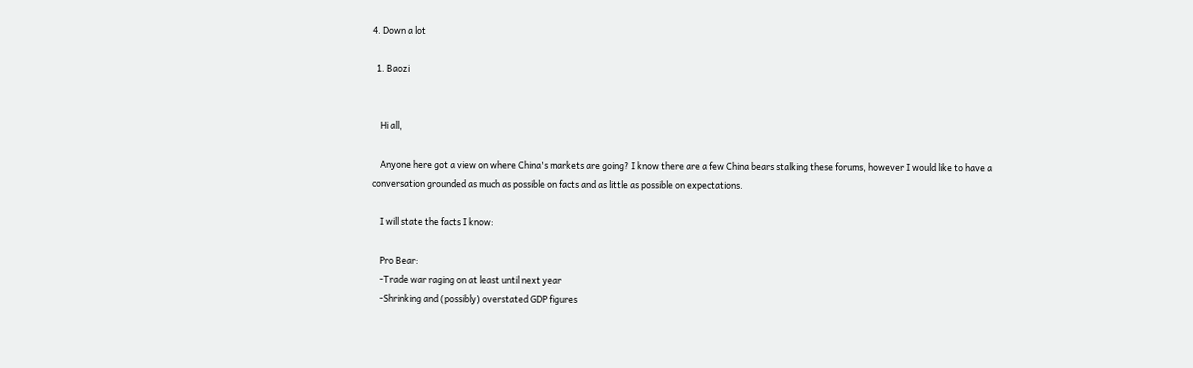4. Down a lot

  1. Baozi


    Hi all,

    Anyone here got a view on where China's markets are going? I know there are a few China bears stalking these forums, however I would like to have a conversation grounded as much as possible on facts and as little as possible on expectations.

    I will state the facts I know:

    Pro Bear:
    -Trade war raging on at least until next year
    -Shrinking and (possibly) overstated GDP figures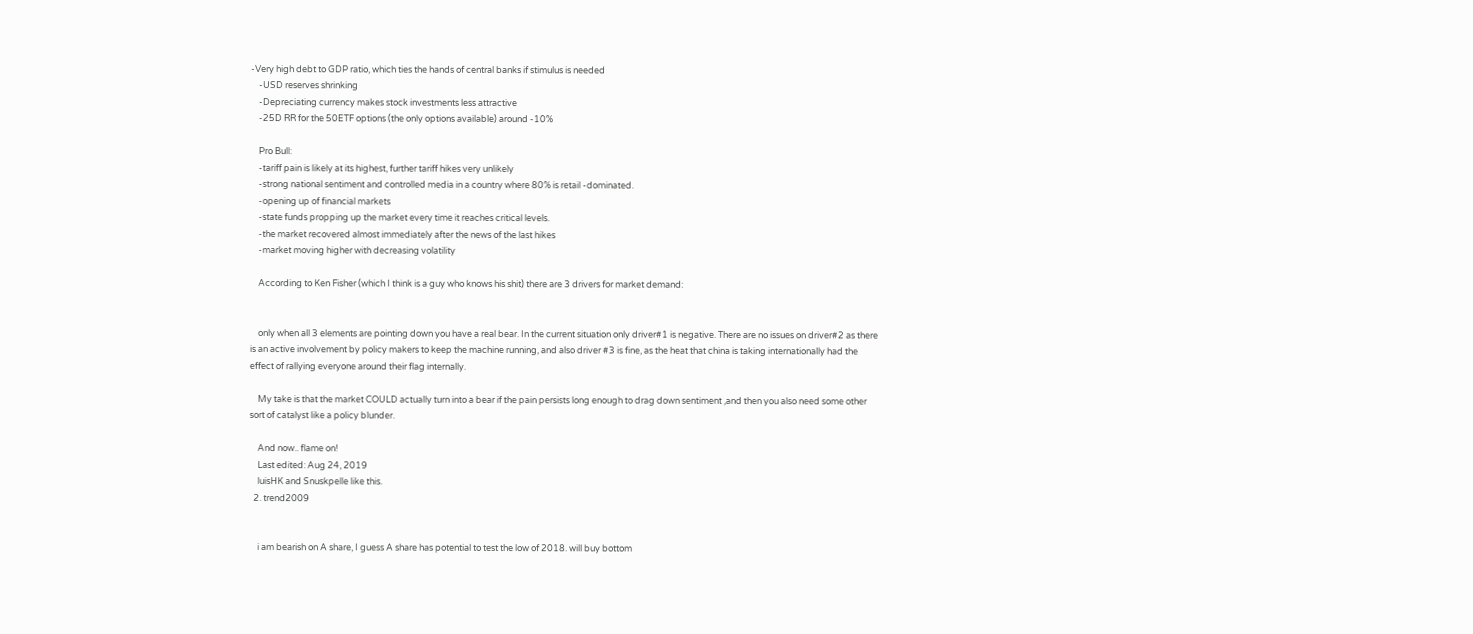-Very high debt to GDP ratio, which ties the hands of central banks if stimulus is needed
    -USD reserves shrinking
    -Depreciating currency makes stock investments less attractive
    -25D RR for the 50ETF options (the only options available) around -10%

    Pro Bull:
    -tariff pain is likely at its highest, further tariff hikes very unlikely
    -strong national sentiment and controlled media in a country where 80% is retail -dominated.
    -opening up of financial markets
    -state funds propping up the market every time it reaches critical levels.
    -the market recovered almost immediately after the news of the last hikes
    -market moving higher with decreasing volatility

    According to Ken Fisher (which I think is a guy who knows his shit) there are 3 drivers for market demand:


    only when all 3 elements are pointing down you have a real bear. In the current situation only driver#1 is negative. There are no issues on driver#2 as there is an active involvement by policy makers to keep the machine running, and also driver #3 is fine, as the heat that china is taking internationally had the effect of rallying everyone around their flag internally.

    My take is that the market COULD actually turn into a bear if the pain persists long enough to drag down sentiment ,and then you also need some other sort of catalyst like a policy blunder.

    And now.. flame on!
    Last edited: Aug 24, 2019
    luisHK and Snuskpelle like this.
  2. trend2009


    i am bearish on A share, I guess A share has potential to test the low of 2018. will buy bottom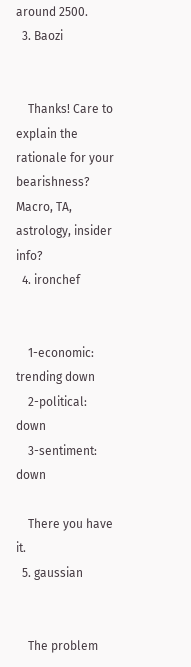around 2500.
  3. Baozi


    Thanks! Care to explain the rationale for your bearishness? Macro, TA, astrology, insider info?
  4. ironchef


    1-economic: trending down
    2-political: down
    3-sentiment: down

    There you have it.
  5. gaussian


    The problem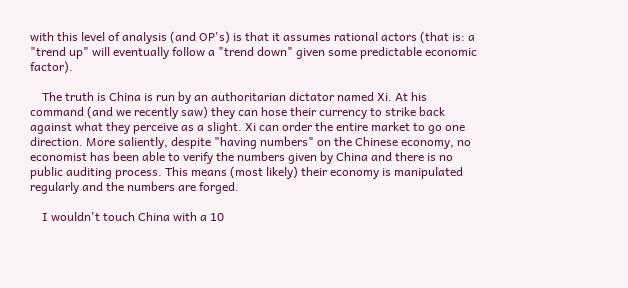with this level of analysis (and OP's) is that it assumes rational actors (that is: a "trend up" will eventually follow a "trend down" given some predictable economic factor).

    The truth is China is run by an authoritarian dictator named Xi. At his command (and we recently saw) they can hose their currency to strike back against what they perceive as a slight. Xi can order the entire market to go one direction. More saliently, despite "having numbers" on the Chinese economy, no economist has been able to verify the numbers given by China and there is no public auditing process. This means (most likely) their economy is manipulated regularly and the numbers are forged.

    I wouldn't touch China with a 10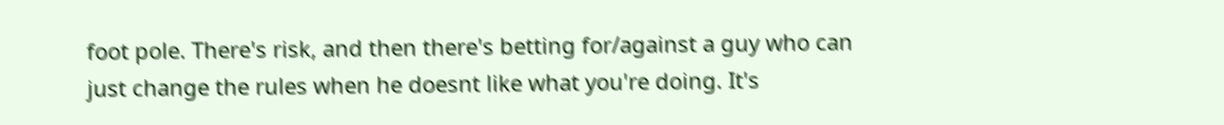foot pole. There's risk, and then there's betting for/against a guy who can just change the rules when he doesnt like what you're doing. It's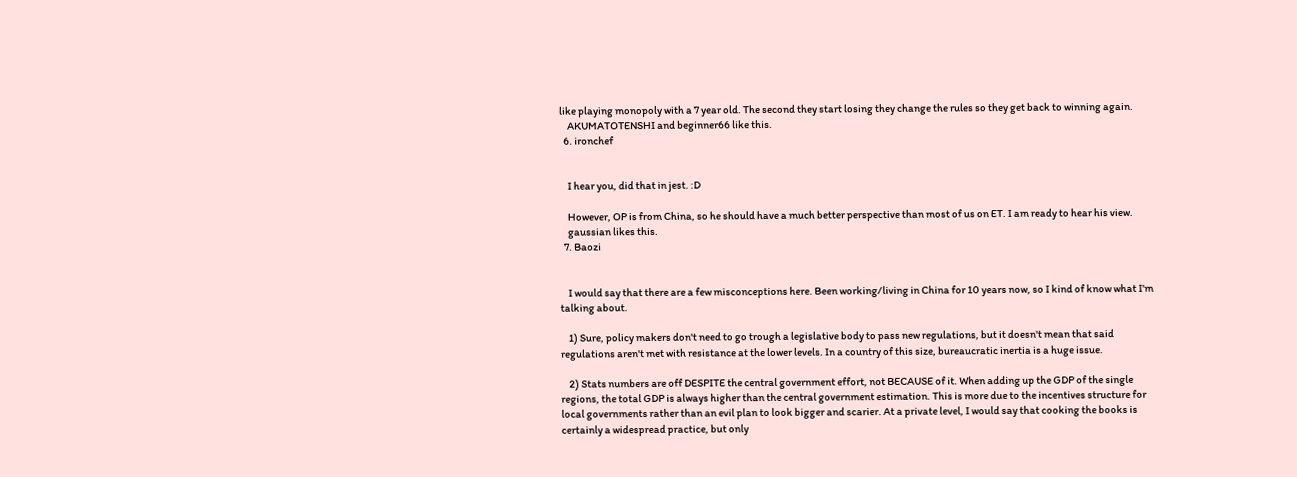like playing monopoly with a 7 year old. The second they start losing they change the rules so they get back to winning again.
    AKUMATOTENSHI and beginner66 like this.
  6. ironchef


    I hear you, did that in jest. :D

    However, OP is from China, so he should have a much better perspective than most of us on ET. I am ready to hear his view.
    gaussian likes this.
  7. Baozi


    I would say that there are a few misconceptions here. Been working/living in China for 10 years now, so I kind of know what I'm talking about.

    1) Sure, policy makers don't need to go trough a legislative body to pass new regulations, but it doesn't mean that said regulations aren't met with resistance at the lower levels. In a country of this size, bureaucratic inertia is a huge issue.

    2) Stats numbers are off DESPITE the central government effort, not BECAUSE of it. When adding up the GDP of the single regions, the total GDP is always higher than the central government estimation. This is more due to the incentives structure for local governments rather than an evil plan to look bigger and scarier. At a private level, I would say that cooking the books is certainly a widespread practice, but only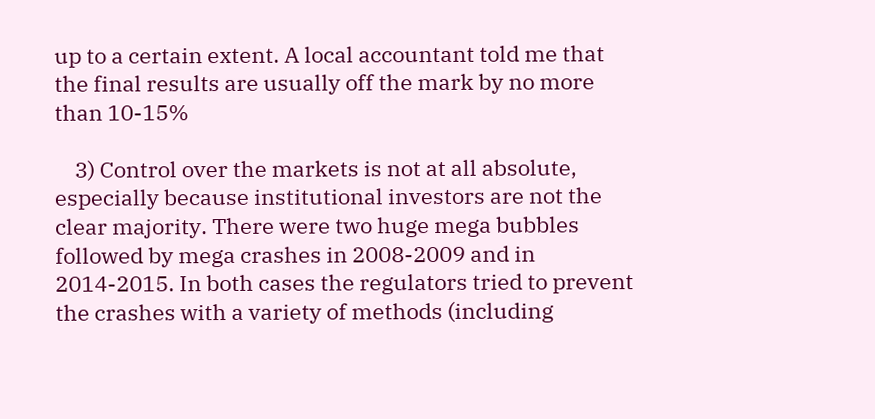up to a certain extent. A local accountant told me that the final results are usually off the mark by no more than 10-15%

    3) Control over the markets is not at all absolute, especially because institutional investors are not the clear majority. There were two huge mega bubbles followed by mega crashes in 2008-2009 and in 2014-2015. In both cases the regulators tried to prevent the crashes with a variety of methods (including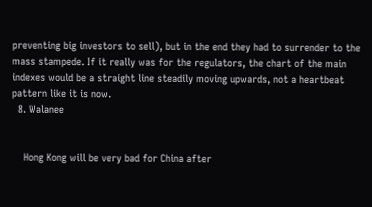preventing big investors to sell), but in the end they had to surrender to the mass stampede. If it really was for the regulators, the chart of the main indexes would be a straight line steadily moving upwards, not a heartbeat pattern like it is now.
  8. Walanee


    Hong Kong will be very bad for China after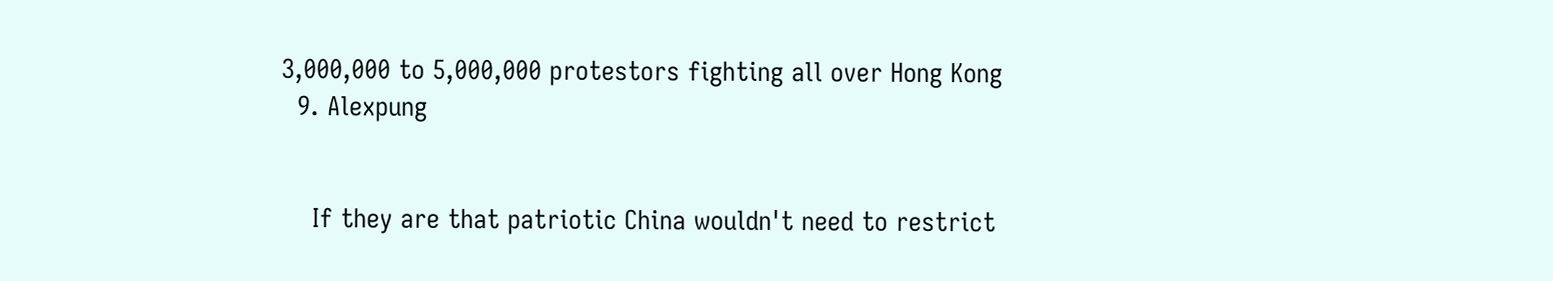3,000,000 to 5,000,000 protestors fighting all over Hong Kong
  9. Alexpung


    If they are that patriotic China wouldn't need to restrict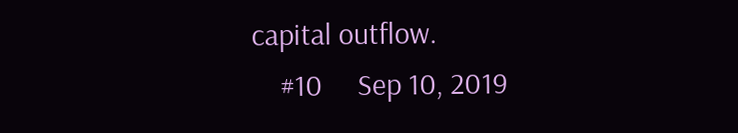capital outflow.
    #10     Sep 10, 2019